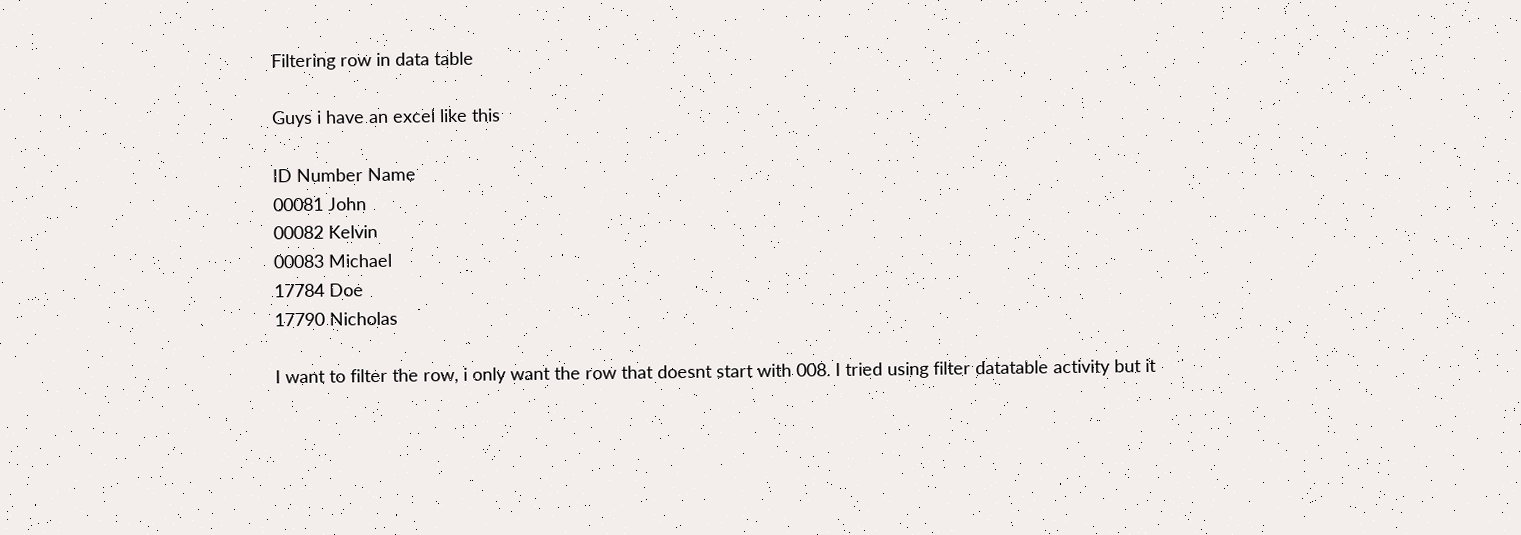Filtering row in data table

Guys i have an excel like this

ID Number Name
00081 John
00082 Kelvin
00083 Michael
17784 Doe
17790 Nicholas

I want to filter the row, i only want the row that doesnt start with 008. I tried using filter datatable activity but it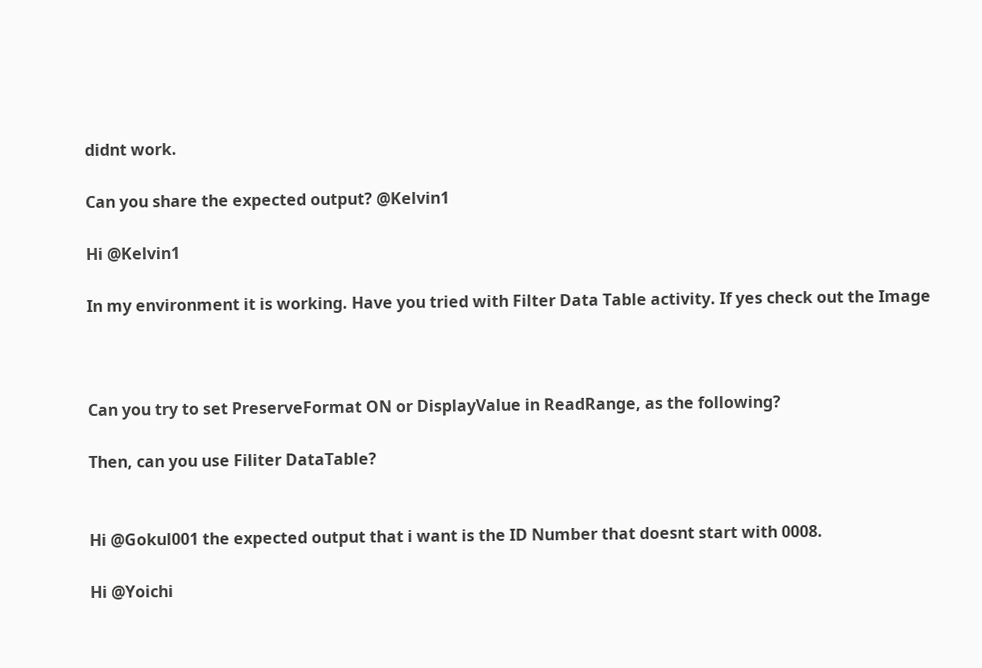didnt work.

Can you share the expected output? @Kelvin1

Hi @Kelvin1

In my environment it is working. Have you tried with Filter Data Table activity. If yes check out the Image



Can you try to set PreserveFormat ON or DisplayValue in ReadRange, as the following?

Then, can you use Filiter DataTable?


Hi @Gokul001 the expected output that i want is the ID Number that doesnt start with 0008.

Hi @Yoichi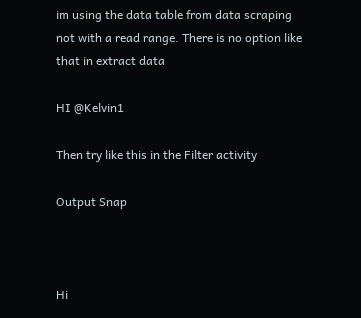im using the data table from data scraping not with a read range. There is no option like that in extract data

HI @Kelvin1

Then try like this in the Filter activity

Output Snap



Hi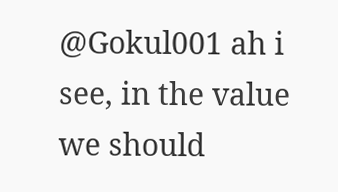@Gokul001 ah i see, in the value we should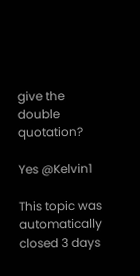give the double quotation?

Yes @Kelvin1

This topic was automatically closed 3 days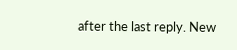after the last reply. New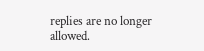replies are no longer allowed.